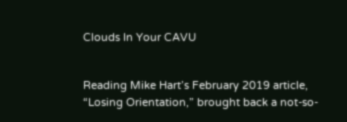Clouds In Your CAVU


Reading Mike Hart’s February 2019 article, “Losing Orientation,” brought back a not-so-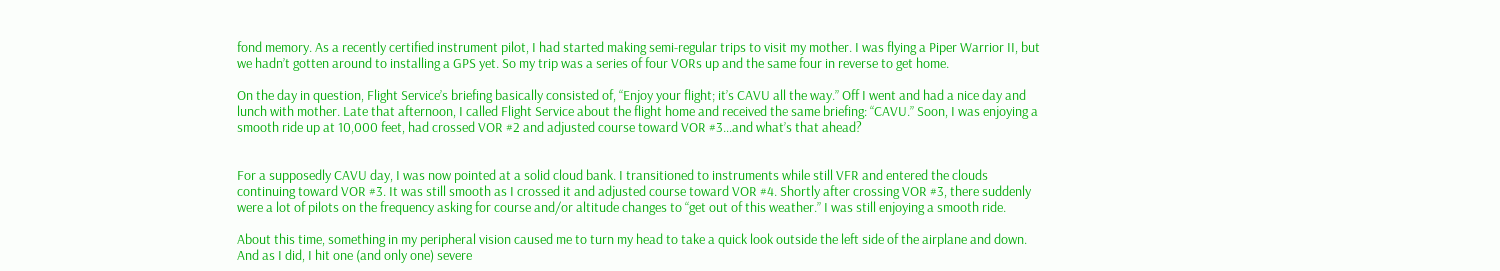fond memory. As a recently certified instrument pilot, I had started making semi-regular trips to visit my mother. I was flying a Piper Warrior II, but we hadn’t gotten around to installing a GPS yet. So my trip was a series of four VORs up and the same four in reverse to get home.

On the day in question, Flight Service’s briefing basically consisted of, “Enjoy your flight; it’s CAVU all the way.” Off I went and had a nice day and lunch with mother. Late that afternoon, I called Flight Service about the flight home and received the same briefing: “CAVU.” Soon, I was enjoying a smooth ride up at 10,000 feet, had crossed VOR #2 and adjusted course toward VOR #3…and what’s that ahead?


For a supposedly CAVU day, I was now pointed at a solid cloud bank. I transitioned to instruments while still VFR and entered the clouds continuing toward VOR #3. It was still smooth as I crossed it and adjusted course toward VOR #4. Shortly after crossing VOR #3, there suddenly were a lot of pilots on the frequency asking for course and/or altitude changes to “get out of this weather.” I was still enjoying a smooth ride.

About this time, something in my peripheral vision caused me to turn my head to take a quick look outside the left side of the airplane and down. And as I did, I hit one (and only one) severe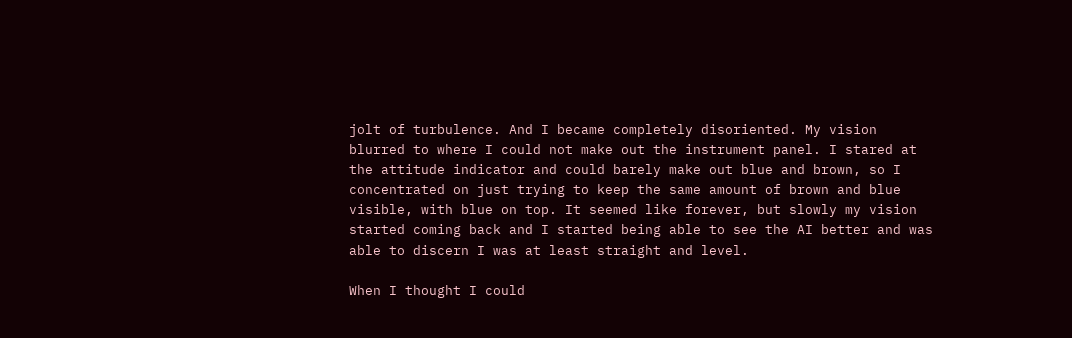jolt of turbulence. And I became completely disoriented. My vision blurred to where I could not make out the instrument panel. I stared at the attitude indicator and could barely make out blue and brown, so I concentrated on just trying to keep the same amount of brown and blue visible, with blue on top. It seemed like forever, but slowly my vision started coming back and I started being able to see the AI better and was able to discern I was at least straight and level.

When I thought I could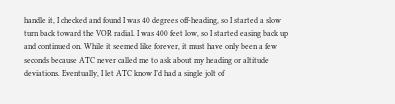handle it, I checked and found I was 40 degrees off-heading, so I started a slow turn back toward the VOR radial. I was 400 feet low, so I started easing back up and continued on. While it seemed like forever, it must have only been a few seconds because ATC never called me to ask about my heading or altitude deviations. Eventually, I let ATC know I’d had a single jolt of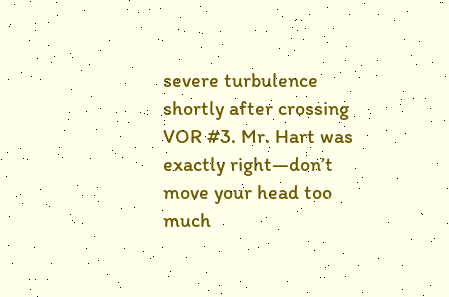severe turbulence shortly after crossing VOR #3. Mr. Hart was exactly right—don’t move your head too much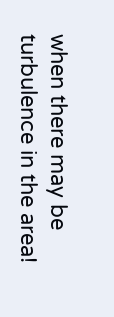when there may be turbulence in the area!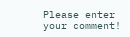Please enter your comment!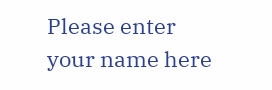Please enter your name here